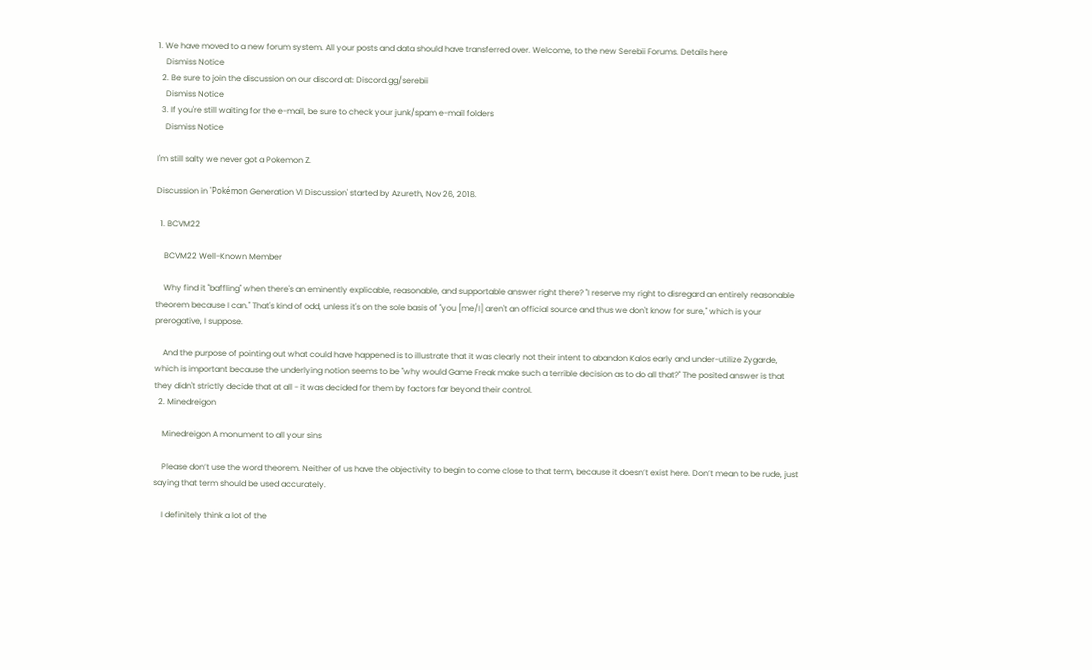1. We have moved to a new forum system. All your posts and data should have transferred over. Welcome, to the new Serebii Forums. Details here
    Dismiss Notice
  2. Be sure to join the discussion on our discord at: Discord.gg/serebii
    Dismiss Notice
  3. If you're still waiting for the e-mail, be sure to check your junk/spam e-mail folders
    Dismiss Notice

I'm still salty we never got a Pokemon Z.

Discussion in 'Pokémon Generation VI Discussion' started by Azureth, Nov 26, 2018.

  1. BCVM22

    BCVM22 Well-Known Member

    Why find it "baffling" when there's an eminently explicable, reasonable, and supportable answer right there? "I reserve my right to disregard an entirely reasonable theorem because I can." That's kind of odd, unless it's on the sole basis of "you [me/I] aren't an official source and thus we don't know for sure," which is your prerogative, I suppose.

    And the purpose of pointing out what could have happened is to illustrate that it was clearly not their intent to abandon Kalos early and under-utilize Zygarde, which is important because the underlying notion seems to be "why would Game Freak make such a terrible decision as to do all that?" The posited answer is that they didn't strictly decide that at all - it was decided for them by factors far beyond their control.
  2. Minedreigon

    Minedreigon A monument to all your sins

    Please don’t use the word theorem. Neither of us have the objectivity to begin to come close to that term, because it doesn’t exist here. Don’t mean to be rude, just saying that term should be used accurately.

    I definitely think a lot of the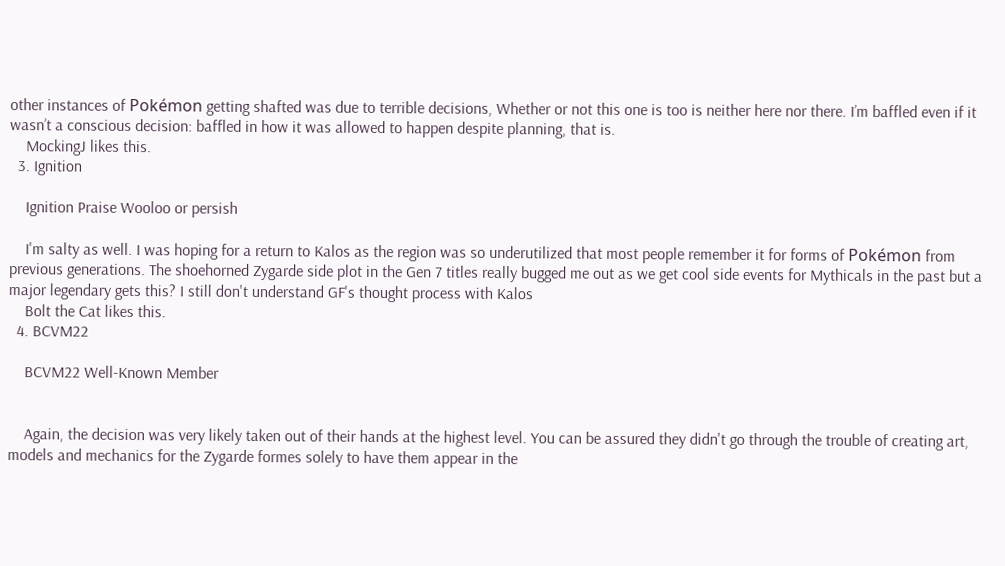other instances of Pokémon getting shafted was due to terrible decisions, Whether or not this one is too is neither here nor there. I’m baffled even if it wasn’t a conscious decision: baffled in how it was allowed to happen despite planning, that is.
    MockingJ likes this.
  3. Ignition

    Ignition Praise Wooloo or persish

    I'm salty as well. I was hoping for a return to Kalos as the region was so underutilized that most people remember it for forms of Pokémon from previous generations. The shoehorned Zygarde side plot in the Gen 7 titles really bugged me out as we get cool side events for Mythicals in the past but a major legendary gets this? I still don't understand GF's thought process with Kalos
    Bolt the Cat likes this.
  4. BCVM22

    BCVM22 Well-Known Member


    Again, the decision was very likely taken out of their hands at the highest level. You can be assured they didn't go through the trouble of creating art, models and mechanics for the Zygarde formes solely to have them appear in the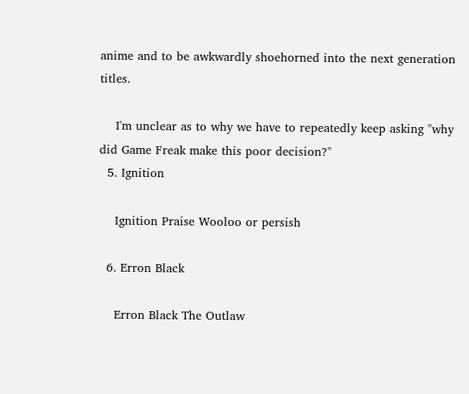anime and to be awkwardly shoehorned into the next generation titles.

    I'm unclear as to why we have to repeatedly keep asking "why did Game Freak make this poor decision?"
  5. Ignition

    Ignition Praise Wooloo or persish

  6. Erron Black

    Erron Black The Outlaw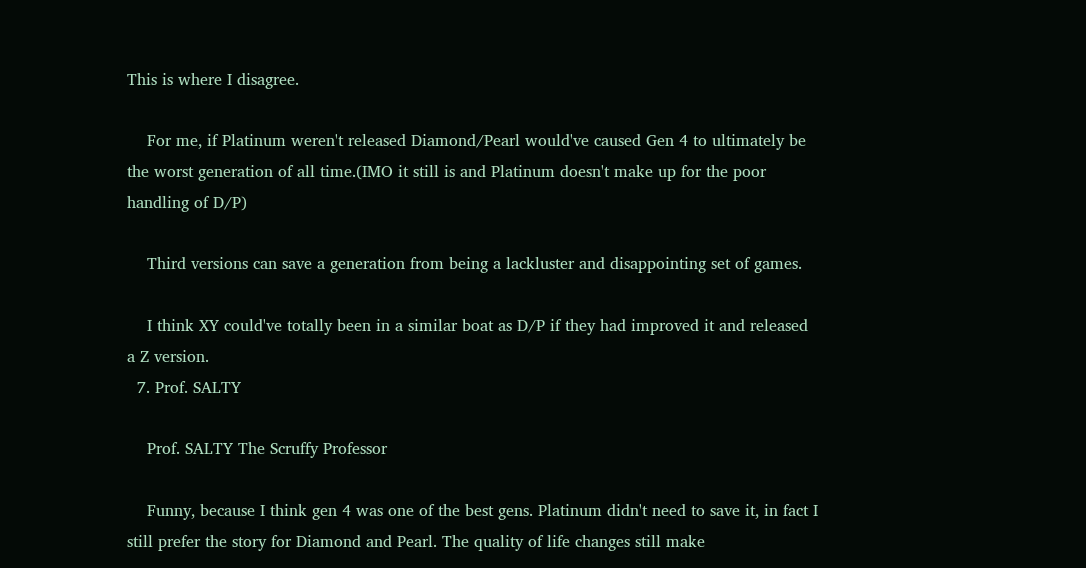This is where I disagree.

    For me, if Platinum weren't released Diamond/Pearl would've caused Gen 4 to ultimately be the worst generation of all time.(IMO it still is and Platinum doesn't make up for the poor handling of D/P)

    Third versions can save a generation from being a lackluster and disappointing set of games.

    I think XY could've totally been in a similar boat as D/P if they had improved it and released a Z version.
  7. Prof. SALTY

    Prof. SALTY The Scruffy Professor

    Funny, because I think gen 4 was one of the best gens. Platinum didn't need to save it, in fact I still prefer the story for Diamond and Pearl. The quality of life changes still make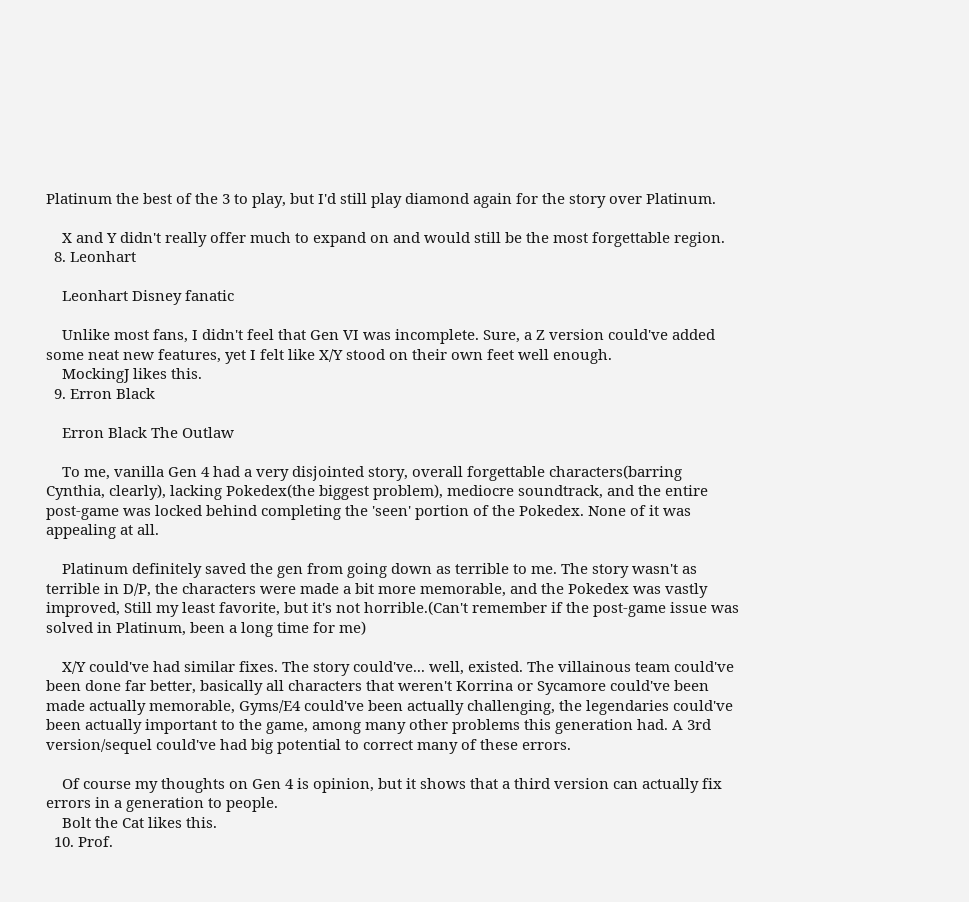Platinum the best of the 3 to play, but I'd still play diamond again for the story over Platinum.

    X and Y didn't really offer much to expand on and would still be the most forgettable region.
  8. Leonhart

    Leonhart Disney fanatic

    Unlike most fans, I didn't feel that Gen VI was incomplete. Sure, a Z version could've added some neat new features, yet I felt like X/Y stood on their own feet well enough.
    MockingJ likes this.
  9. Erron Black

    Erron Black The Outlaw

    To me, vanilla Gen 4 had a very disjointed story, overall forgettable characters(barring Cynthia, clearly), lacking Pokedex(the biggest problem), mediocre soundtrack, and the entire post-game was locked behind completing the 'seen' portion of the Pokedex. None of it was appealing at all.

    Platinum definitely saved the gen from going down as terrible to me. The story wasn't as terrible in D/P, the characters were made a bit more memorable, and the Pokedex was vastly improved, Still my least favorite, but it's not horrible.(Can't remember if the post-game issue was solved in Platinum, been a long time for me)

    X/Y could've had similar fixes. The story could've... well, existed. The villainous team could've been done far better, basically all characters that weren't Korrina or Sycamore could've been made actually memorable, Gyms/E4 could've been actually challenging, the legendaries could've been actually important to the game, among many other problems this generation had. A 3rd version/sequel could've had big potential to correct many of these errors.

    Of course my thoughts on Gen 4 is opinion, but it shows that a third version can actually fix errors in a generation to people.
    Bolt the Cat likes this.
  10. Prof.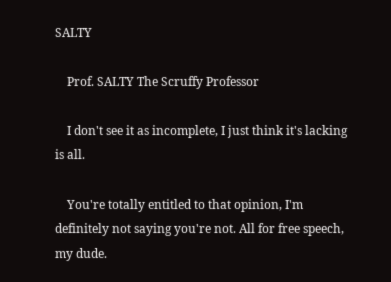SALTY

    Prof. SALTY The Scruffy Professor

    I don't see it as incomplete, I just think it's lacking is all.

    You're totally entitled to that opinion, I'm definitely not saying you're not. All for free speech, my dude.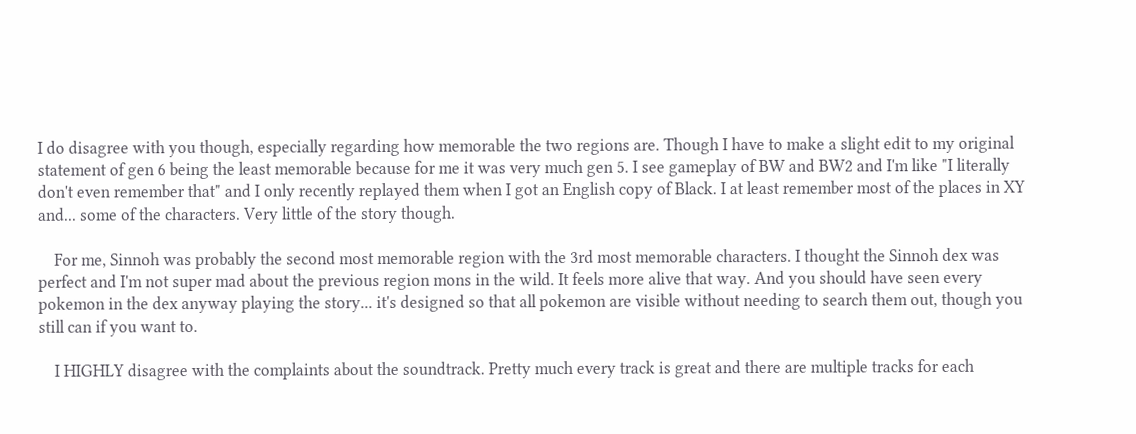I do disagree with you though, especially regarding how memorable the two regions are. Though I have to make a slight edit to my original statement of gen 6 being the least memorable because for me it was very much gen 5. I see gameplay of BW and BW2 and I'm like "I literally don't even remember that" and I only recently replayed them when I got an English copy of Black. I at least remember most of the places in XY and... some of the characters. Very little of the story though.

    For me, Sinnoh was probably the second most memorable region with the 3rd most memorable characters. I thought the Sinnoh dex was perfect and I'm not super mad about the previous region mons in the wild. It feels more alive that way. And you should have seen every pokemon in the dex anyway playing the story... it's designed so that all pokemon are visible without needing to search them out, though you still can if you want to.

    I HIGHLY disagree with the complaints about the soundtrack. Pretty much every track is great and there are multiple tracks for each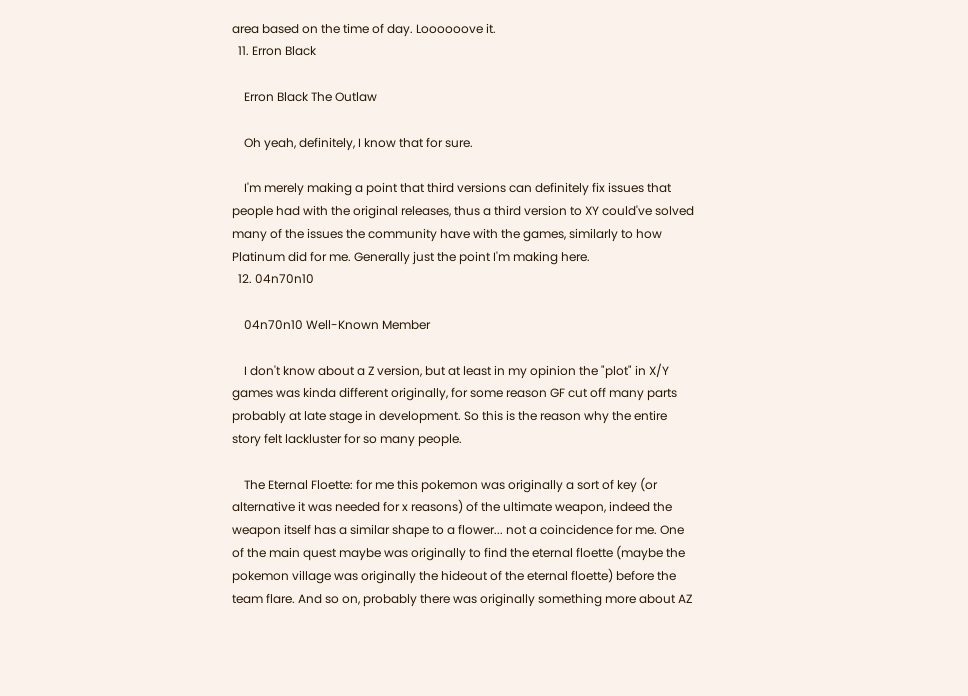area based on the time of day. Loooooove it.
  11. Erron Black

    Erron Black The Outlaw

    Oh yeah, definitely, I know that for sure.

    I'm merely making a point that third versions can definitely fix issues that people had with the original releases, thus a third version to XY could've solved many of the issues the community have with the games, similarly to how Platinum did for me. Generally just the point I'm making here.
  12. 04n70n10

    04n70n10 Well-Known Member

    I don't know about a Z version, but at least in my opinion the "plot" in X/Y games was kinda different originally, for some reason GF cut off many parts probably at late stage in development. So this is the reason why the entire story felt lackluster for so many people.

    The Eternal Floette: for me this pokemon was originally a sort of key (or alternative it was needed for x reasons) of the ultimate weapon, indeed the weapon itself has a similar shape to a flower... not a coincidence for me. One of the main quest maybe was originally to find the eternal floette (maybe the pokemon village was originally the hideout of the eternal floette) before the team flare. And so on, probably there was originally something more about AZ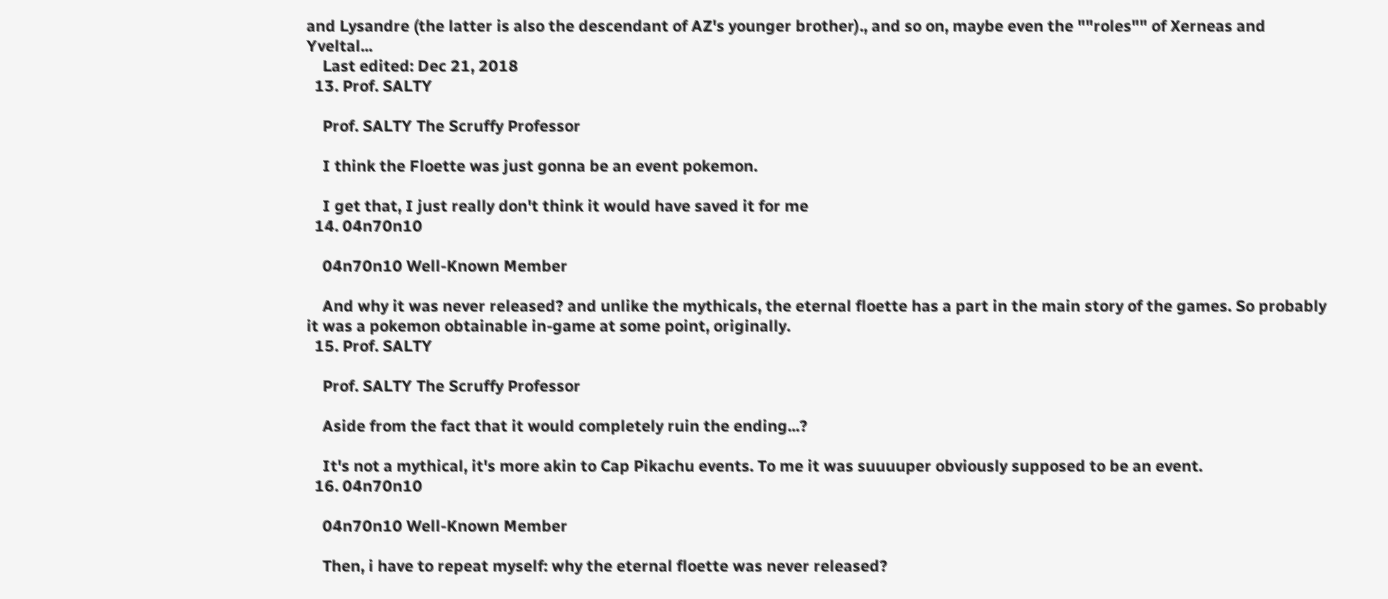and Lysandre (the latter is also the descendant of AZ's younger brother)., and so on, maybe even the ""roles"" of Xerneas and Yveltal...
    Last edited: Dec 21, 2018
  13. Prof. SALTY

    Prof. SALTY The Scruffy Professor

    I think the Floette was just gonna be an event pokemon.

    I get that, I just really don't think it would have saved it for me
  14. 04n70n10

    04n70n10 Well-Known Member

    And why it was never released? and unlike the mythicals, the eternal floette has a part in the main story of the games. So probably it was a pokemon obtainable in-game at some point, originally.
  15. Prof. SALTY

    Prof. SALTY The Scruffy Professor

    Aside from the fact that it would completely ruin the ending...?

    It's not a mythical, it's more akin to Cap Pikachu events. To me it was suuuuper obviously supposed to be an event.
  16. 04n70n10

    04n70n10 Well-Known Member

    Then, i have to repeat myself: why the eternal floette was never released?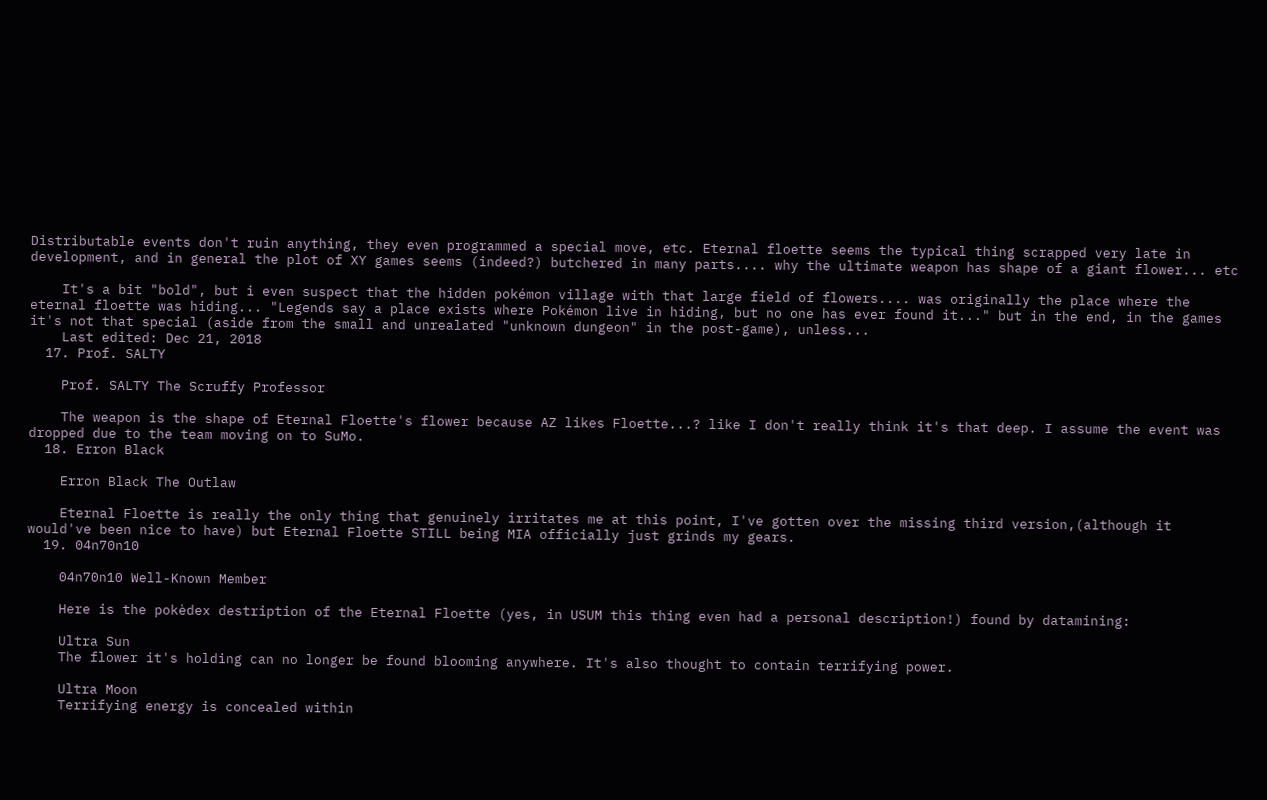Distributable events don't ruin anything, they even programmed a special move, etc. Eternal floette seems the typical thing scrapped very late in development, and in general the plot of XY games seems (indeed?) butchered in many parts.... why the ultimate weapon has shape of a giant flower... etc

    It's a bit "bold", but i even suspect that the hidden pokémon village with that large field of flowers.... was originally the place where the eternal floette was hiding... "Legends say a place exists where Pokémon live in hiding, but no one has ever found it..." but in the end, in the games it's not that special (aside from the small and unrealated "unknown dungeon" in the post-game), unless...
    Last edited: Dec 21, 2018
  17. Prof. SALTY

    Prof. SALTY The Scruffy Professor

    The weapon is the shape of Eternal Floette's flower because AZ likes Floette...? like I don't really think it's that deep. I assume the event was dropped due to the team moving on to SuMo.
  18. Erron Black

    Erron Black The Outlaw

    Eternal Floette is really the only thing that genuinely irritates me at this point, I've gotten over the missing third version,(although it would've been nice to have) but Eternal Floette STILL being MIA officially just grinds my gears.
  19. 04n70n10

    04n70n10 Well-Known Member

    Here is the pokèdex destription of the Eternal Floette (yes, in USUM this thing even had a personal description!) found by datamining:

    Ultra Sun
    The flower it's holding can no longer be found blooming anywhere. It's also thought to contain terrifying power.

    Ultra Moon
    Terrifying energy is concealed within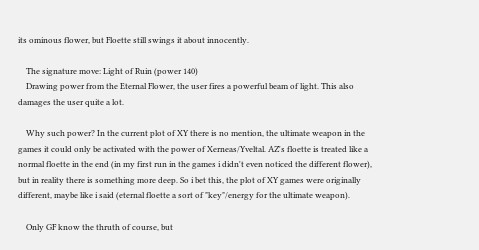its ominous flower, but Floette still swings it about innocently.

    The signature move: Light of Ruin (power 140)
    Drawing power from the Eternal Flower, the user fires a powerful beam of light. This also damages the user quite a lot.

    Why such power? In the current plot of XY there is no mention, the ultimate weapon in the games it could only be activated with the power of Xerneas/Yveltal. AZ's floette is treated like a normal floette in the end (in my first run in the games i didn't even noticed the different flower), but in reality there is something more deep. So i bet this, the plot of XY games were originally different, maybe like i said (eternal floette a sort of "key"/energy for the ultimate weapon).

    Only GF know the thruth of course, but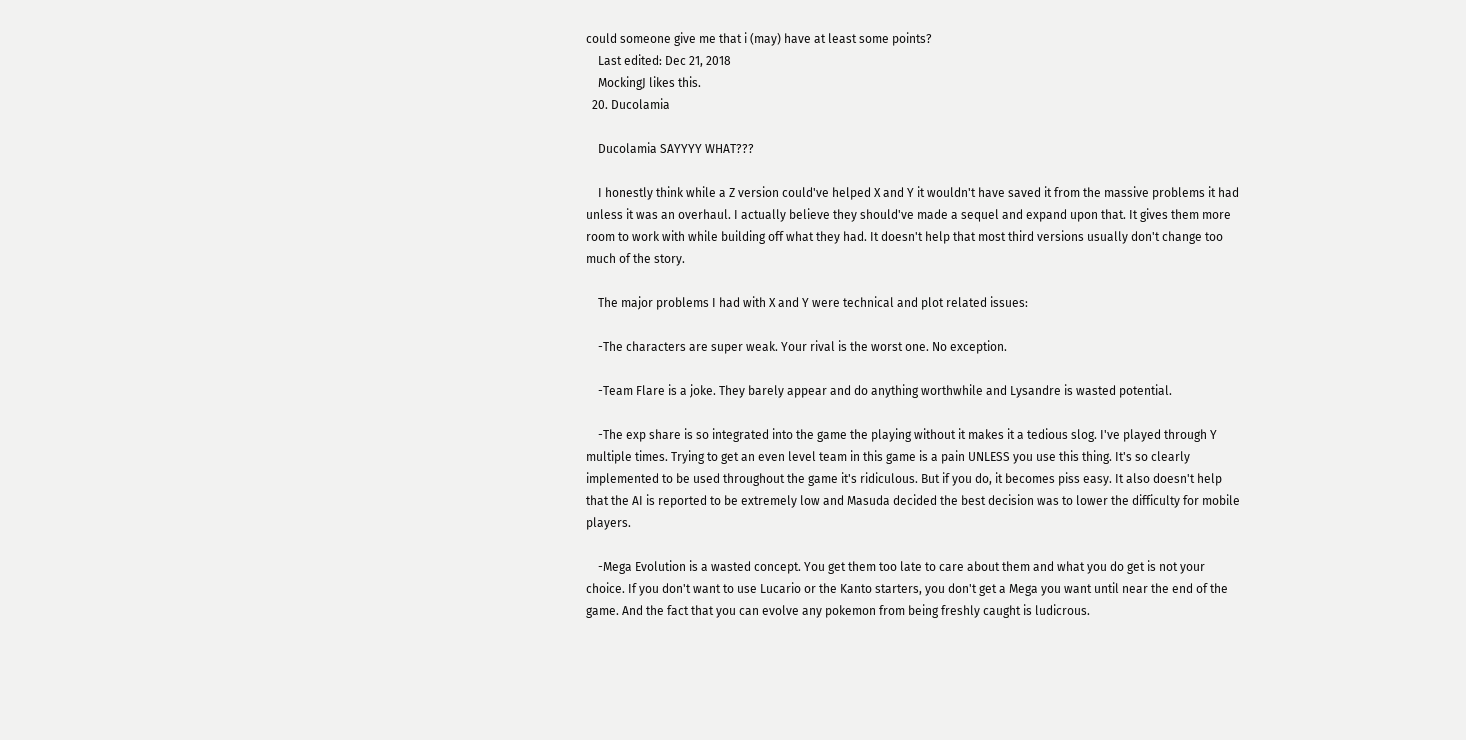could someone give me that i (may) have at least some points?
    Last edited: Dec 21, 2018
    MockingJ likes this.
  20. Ducolamia

    Ducolamia SAYYYY WHAT???

    I honestly think while a Z version could've helped X and Y it wouldn't have saved it from the massive problems it had unless it was an overhaul. I actually believe they should've made a sequel and expand upon that. It gives them more room to work with while building off what they had. It doesn't help that most third versions usually don't change too much of the story.

    The major problems I had with X and Y were technical and plot related issues:

    -The characters are super weak. Your rival is the worst one. No exception.

    -Team Flare is a joke. They barely appear and do anything worthwhile and Lysandre is wasted potential.

    -The exp share is so integrated into the game the playing without it makes it a tedious slog. I've played through Y multiple times. Trying to get an even level team in this game is a pain UNLESS you use this thing. It's so clearly implemented to be used throughout the game it's ridiculous. But if you do, it becomes piss easy. It also doesn't help that the AI is reported to be extremely low and Masuda decided the best decision was to lower the difficulty for mobile players.

    -Mega Evolution is a wasted concept. You get them too late to care about them and what you do get is not your choice. If you don't want to use Lucario or the Kanto starters, you don't get a Mega you want until near the end of the game. And the fact that you can evolve any pokemon from being freshly caught is ludicrous.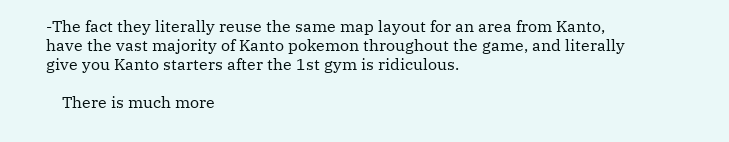-The fact they literally reuse the same map layout for an area from Kanto, have the vast majority of Kanto pokemon throughout the game, and literally give you Kanto starters after the 1st gym is ridiculous.

    There is much more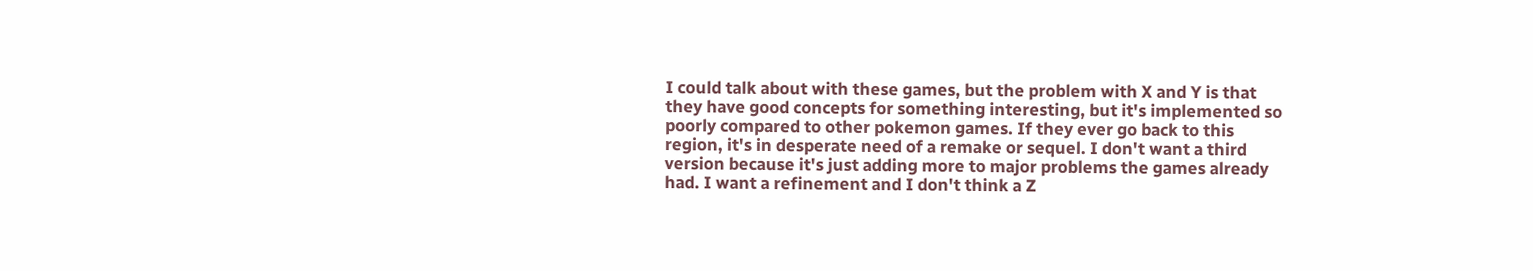I could talk about with these games, but the problem with X and Y is that they have good concepts for something interesting, but it's implemented so poorly compared to other pokemon games. If they ever go back to this region, it's in desperate need of a remake or sequel. I don't want a third version because it's just adding more to major problems the games already had. I want a refinement and I don't think a Z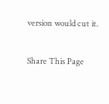version would cut it.

Share This Page